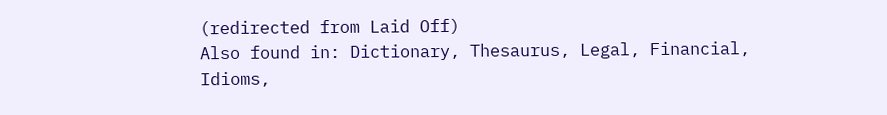(redirected from Laid Off)
Also found in: Dictionary, Thesaurus, Legal, Financial, Idioms,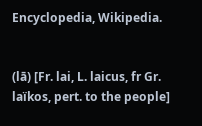Encyclopedia, Wikipedia.


(lā) [Fr. lai, L. laicus, fr Gr. laïkos, pert. to the people]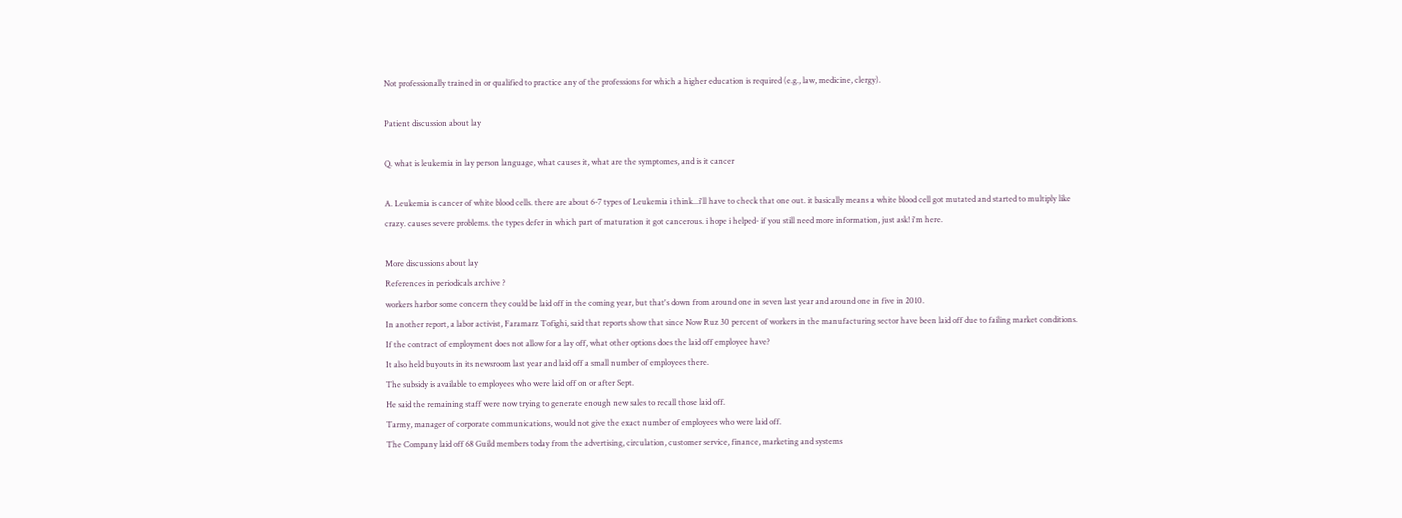Not professionally trained in or qualified to practice any of the professions for which a higher education is required (e.g., law, medicine, clergy).

Patient discussion about lay

Q. what is leukemia in lay person language, what causes it, what are the symptomes, and is it cancer

A. Leukemia is cancer of white blood cells. there are about 6-7 types of Leukemia i think...i'll have to check that one out. it basically means a white blood cell got mutated and started to multiply like crazy. causes severe problems. the types defer in which part of maturation it got cancerous. i hope i helped- if you still need more information, just ask! i'm here.

More discussions about lay
References in periodicals archive ?
workers harbor some concern they could be laid off in the coming year, but that's down from around one in seven last year and around one in five in 2010.
In another report, a labor activist, Faramarz Tofighi, said that reports show that since Now Ruz 30 percent of workers in the manufacturing sector have been laid off due to failing market conditions.
If the contract of employment does not allow for a lay off, what other options does the laid off employee have?
It also held buyouts in its newsroom last year and laid off a small number of employees there.
The subsidy is available to employees who were laid off on or after Sept.
He said the remaining staff were now trying to generate enough new sales to recall those laid off.
Tarmy, manager of corporate communications, would not give the exact number of employees who were laid off.
The Company laid off 68 Guild members today from the advertising, circulation, customer service, finance, marketing and systems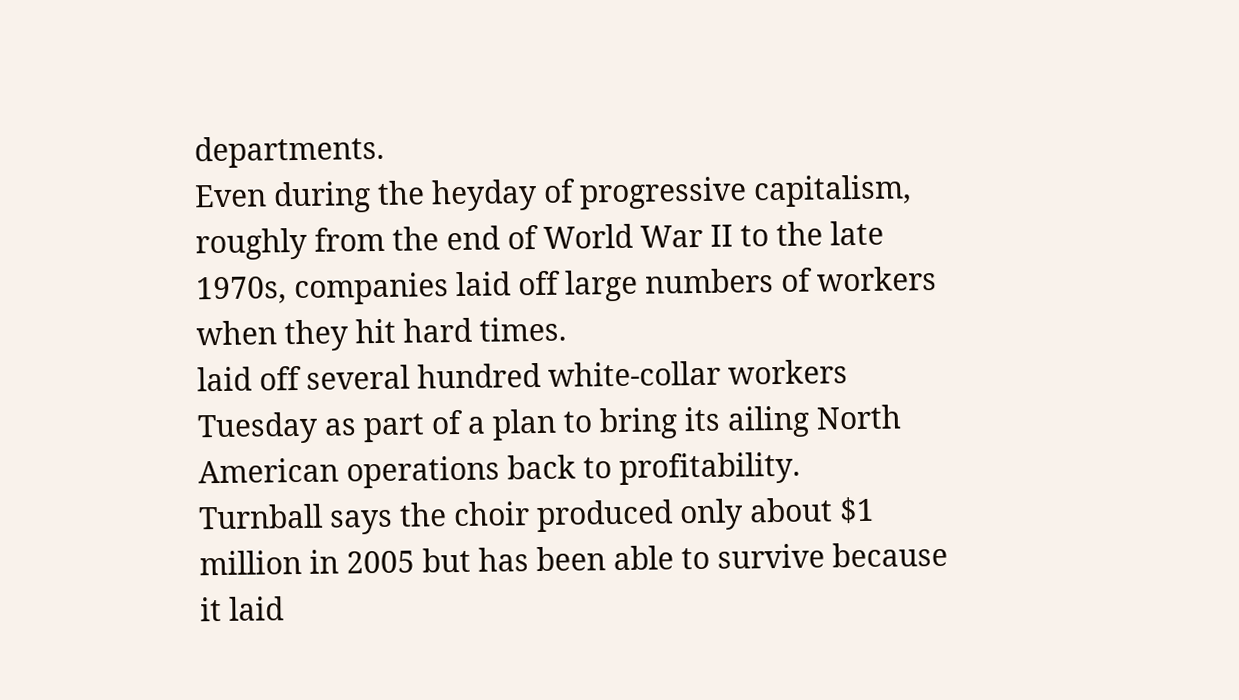departments.
Even during the heyday of progressive capitalism, roughly from the end of World War II to the late 1970s, companies laid off large numbers of workers when they hit hard times.
laid off several hundred white-collar workers Tuesday as part of a plan to bring its ailing North American operations back to profitability.
Turnball says the choir produced only about $1 million in 2005 but has been able to survive because it laid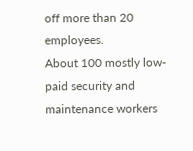off more than 20 employees.
About 100 mostly low-paid security and maintenance workers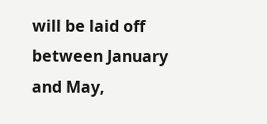will be laid off between January and May,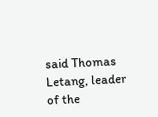said Thomas Letang, leader of the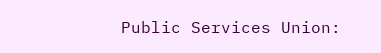Public Services Union: